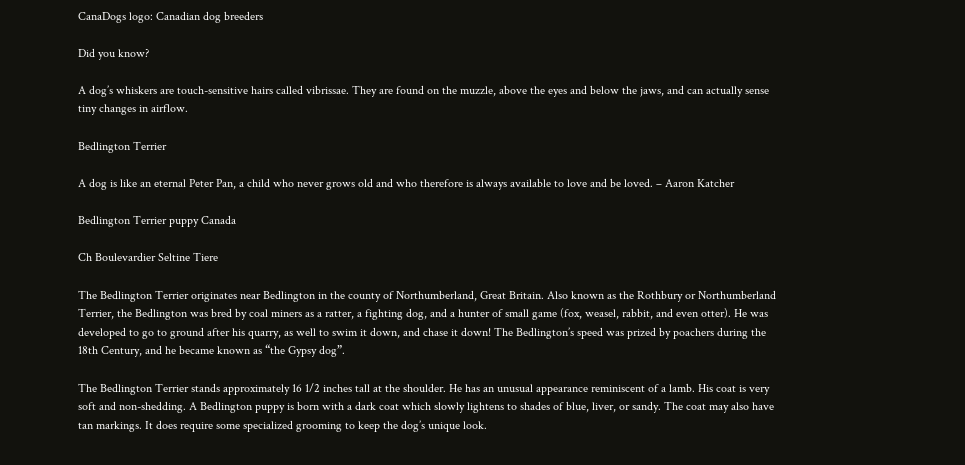CanaDogs logo: Canadian dog breeders

Did you know?

A dog’s whiskers are touch-sensitive hairs called vibrissae. They are found on the muzzle, above the eyes and below the jaws, and can actually sense tiny changes in airflow.

Bedlington Terrier

A dog is like an eternal Peter Pan, a child who never grows old and who therefore is always available to love and be loved. – Aaron Katcher

Bedlington Terrier puppy Canada

Ch Boulevardier Seltine Tiere

The Bedlington Terrier originates near Bedlington in the county of Northumberland, Great Britain. Also known as the Rothbury or Northumberland Terrier, the Bedlington was bred by coal miners as a ratter, a fighting dog, and a hunter of small game (fox, weasel, rabbit, and even otter). He was developed to go to ground after his quarry, as well to swim it down, and chase it down! The Bedlington’s speed was prized by poachers during the 18th Century, and he became known as “the Gypsy dog”.

The Bedlington Terrier stands approximately 16 1/2 inches tall at the shoulder. He has an unusual appearance reminiscent of a lamb. His coat is very soft and non-shedding. A Bedlington puppy is born with a dark coat which slowly lightens to shades of blue, liver, or sandy. The coat may also have tan markings. It does require some specialized grooming to keep the dog’s unique look.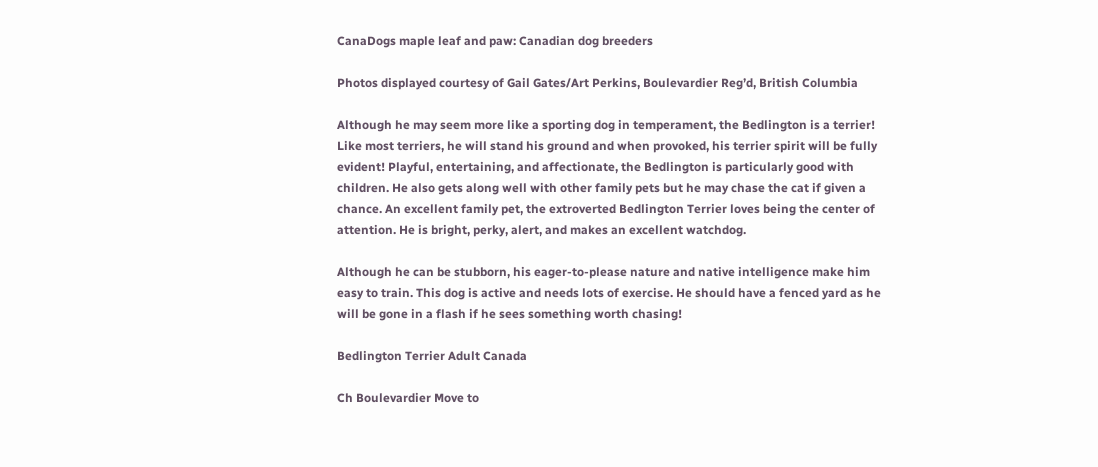CanaDogs maple leaf and paw: Canadian dog breeders

Photos displayed courtesy of Gail Gates/Art Perkins, Boulevardier Reg’d, British Columbia

Although he may seem more like a sporting dog in temperament, the Bedlington is a terrier! Like most terriers, he will stand his ground and when provoked, his terrier spirit will be fully evident! Playful, entertaining, and affectionate, the Bedlington is particularly good with children. He also gets along well with other family pets but he may chase the cat if given a chance. An excellent family pet, the extroverted Bedlington Terrier loves being the center of attention. He is bright, perky, alert, and makes an excellent watchdog.

Although he can be stubborn, his eager-to-please nature and native intelligence make him easy to train. This dog is active and needs lots of exercise. He should have a fenced yard as he will be gone in a flash if he sees something worth chasing!

Bedlington Terrier Adult Canada

Ch Boulevardier Move to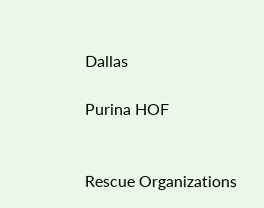Dallas

Purina HOF


Rescue Organizations